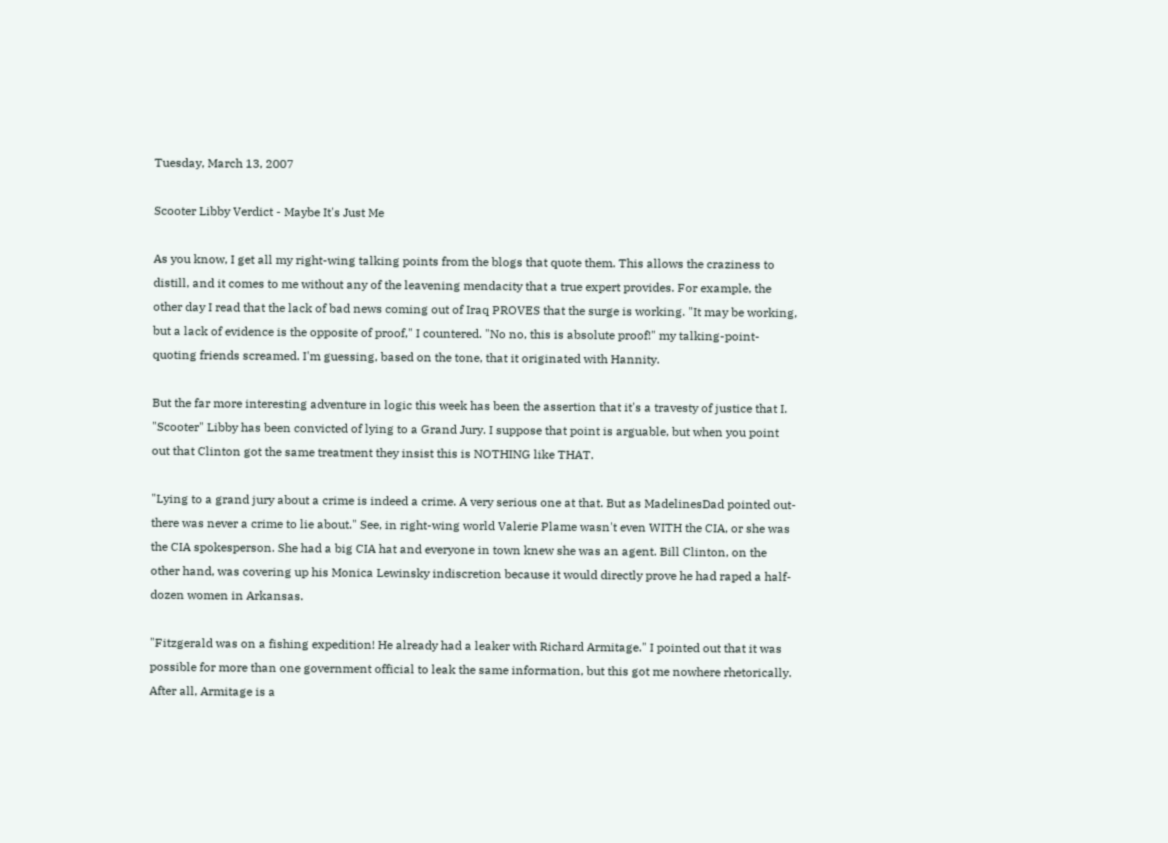Tuesday, March 13, 2007

Scooter Libby Verdict - Maybe It's Just Me

As you know, I get all my right-wing talking points from the blogs that quote them. This allows the craziness to distill, and it comes to me without any of the leavening mendacity that a true expert provides. For example, the other day I read that the lack of bad news coming out of Iraq PROVES that the surge is working. "It may be working, but a lack of evidence is the opposite of proof," I countered. "No no, this is absolute proof!" my talking-point-quoting friends screamed. I'm guessing, based on the tone, that it originated with Hannity.

But the far more interesting adventure in logic this week has been the assertion that it's a travesty of justice that I. "Scooter" Libby has been convicted of lying to a Grand Jury. I suppose that point is arguable, but when you point out that Clinton got the same treatment they insist this is NOTHING like THAT.

"Lying to a grand jury about a crime is indeed a crime. A very serious one at that. But as MadelinesDad pointed out- there was never a crime to lie about." See, in right-wing world Valerie Plame wasn't even WITH the CIA, or she was the CIA spokesperson. She had a big CIA hat and everyone in town knew she was an agent. Bill Clinton, on the other hand, was covering up his Monica Lewinsky indiscretion because it would directly prove he had raped a half-dozen women in Arkansas.

"Fitzgerald was on a fishing expedition! He already had a leaker with Richard Armitage." I pointed out that it was possible for more than one government official to leak the same information, but this got me nowhere rhetorically. After all, Armitage is a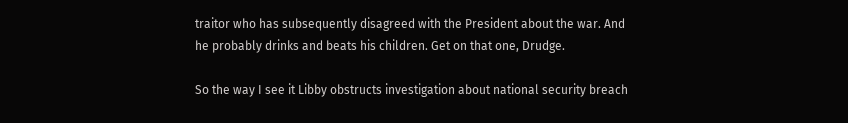traitor who has subsequently disagreed with the President about the war. And he probably drinks and beats his children. Get on that one, Drudge.

So the way I see it Libby obstructs investigation about national security breach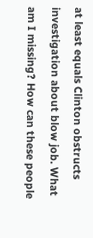at least equals Clinton obstructs investigation about blow job. What am I missing? How can these people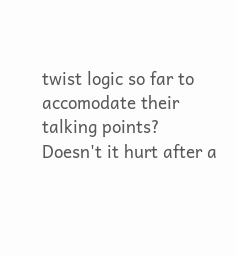twist logic so far to accomodate their talking points? Doesn't it hurt after a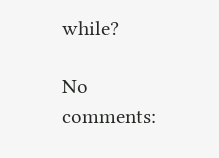while?

No comments: